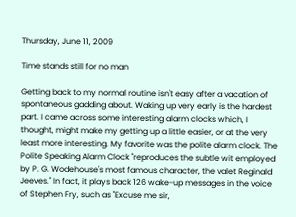Thursday, June 11, 2009

Time stands still for no man

Getting back to my normal routine isn't easy after a vacation of spontaneous gadding about. Waking up very early is the hardest part. I came across some interesting alarm clocks which, I thought, might make my getting up a little easier, or at the very least more interesting. My favorite was the polite alarm clock. The Polite Speaking Alarm Clock "reproduces the subtle wit employed by P. G. Wodehouse's most famous character, the valet Reginald Jeeves." In fact, it plays back 126 wake-up messages in the voice of Stephen Fry, such as "Excuse me sir,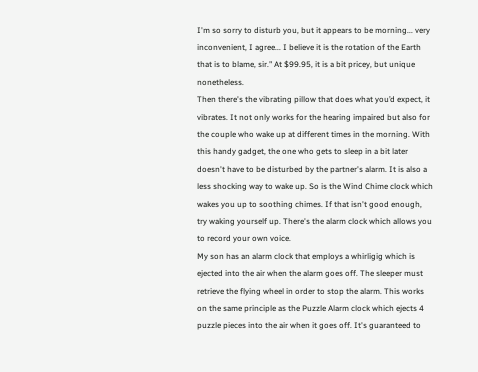I'm so sorry to disturb you, but it appears to be morning... very inconvenient, I agree... I believe it is the rotation of the Earth that is to blame, sir." At $99.95, it is a bit pricey, but unique nonetheless.
Then there's the vibrating pillow that does what you’d expect, it vibrates. It not only works for the hearing impaired but also for the couple who wake up at different times in the morning. With this handy gadget, the one who gets to sleep in a bit later doesn't have to be disturbed by the partner's alarm. It is also a less shocking way to wake up. So is the Wind Chime clock which wakes you up to soothing chimes. If that isn't good enough, try waking yourself up. There's the alarm clock which allows you to record your own voice.
My son has an alarm clock that employs a whirligig which is ejected into the air when the alarm goes off. The sleeper must retrieve the flying wheel in order to stop the alarm. This works on the same principle as the Puzzle Alarm clock which ejects 4 puzzle pieces into the air when it goes off. It's guaranteed to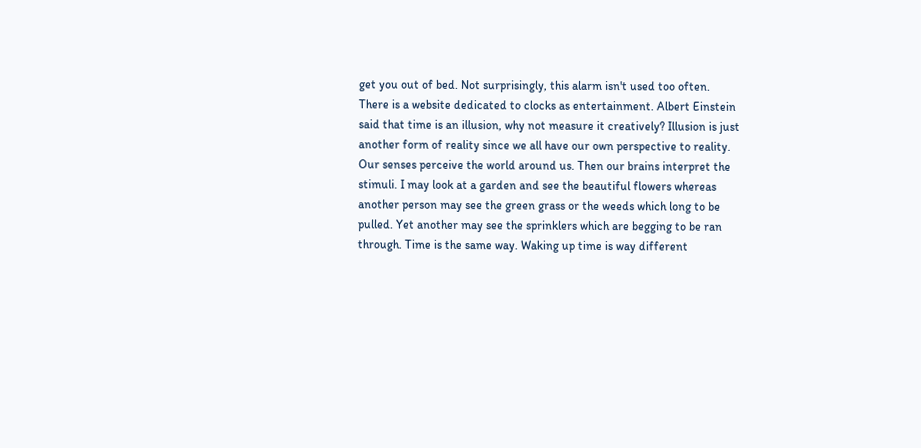get you out of bed. Not surprisingly, this alarm isn't used too often.
There is a website dedicated to clocks as entertainment. Albert Einstein said that time is an illusion, why not measure it creatively? Illusion is just another form of reality since we all have our own perspective to reality. Our senses perceive the world around us. Then our brains interpret the stimuli. I may look at a garden and see the beautiful flowers whereas another person may see the green grass or the weeds which long to be pulled. Yet another may see the sprinklers which are begging to be ran through. Time is the same way. Waking up time is way different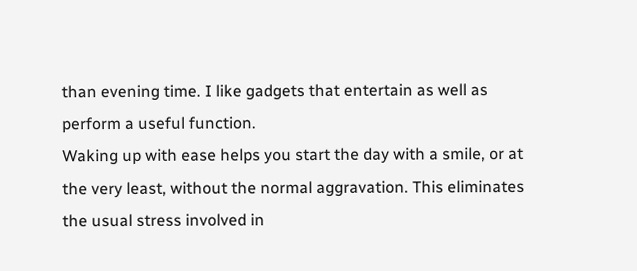than evening time. I like gadgets that entertain as well as perform a useful function.
Waking up with ease helps you start the day with a smile, or at the very least, without the normal aggravation. This eliminates the usual stress involved in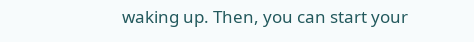waking up. Then, you can start your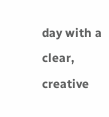day with a clear, creative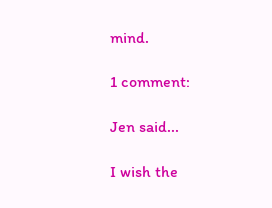mind.

1 comment:

Jen said...

I wish the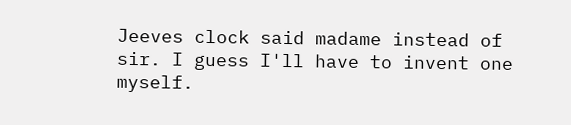Jeeves clock said madame instead of sir. I guess I'll have to invent one myself.